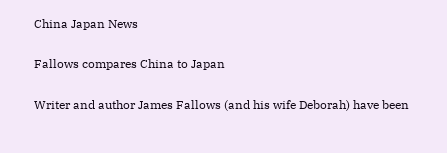China Japan News

Fallows compares China to Japan

Writer and author James Fallows (and his wife Deborah) have been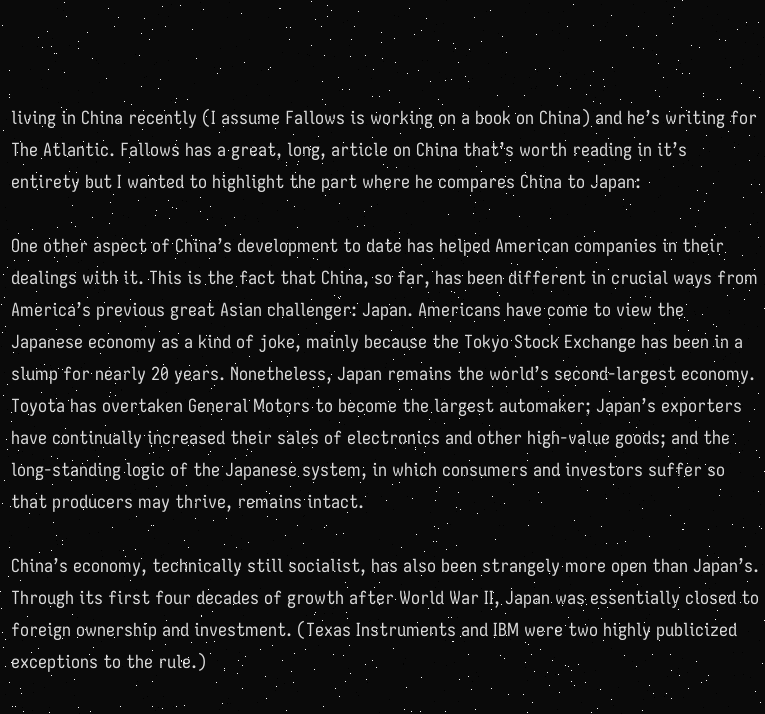living in China recently (I assume Fallows is working on a book on China) and he’s writing for The Atlantic. Fallows has a great, long, article on China that’s worth reading in it’s entirety but I wanted to highlight the part where he compares China to Japan:

One other aspect of China’s development to date has helped American companies in their dealings with it. This is the fact that China, so far, has been different in crucial ways from America’s previous great Asian challenger: Japan. Americans have come to view the Japanese economy as a kind of joke, mainly because the Tokyo Stock Exchange has been in a slump for nearly 20 years. Nonetheless, Japan remains the world’s second-largest economy. Toyota has overtaken General Motors to become the largest automaker; Japan’s exporters have continually increased their sales of electronics and other high-value goods; and the long-standing logic of the Japanese system, in which consumers and investors suffer so that producers may thrive, remains intact.

China’s economy, technically still socialist, has also been strangely more open than Japan’s. Through its first four decades of growth after World War II, Japan was essentially closed to foreign ownership and investment. (Texas Instruments and IBM were two highly publicized exceptions to the rule.)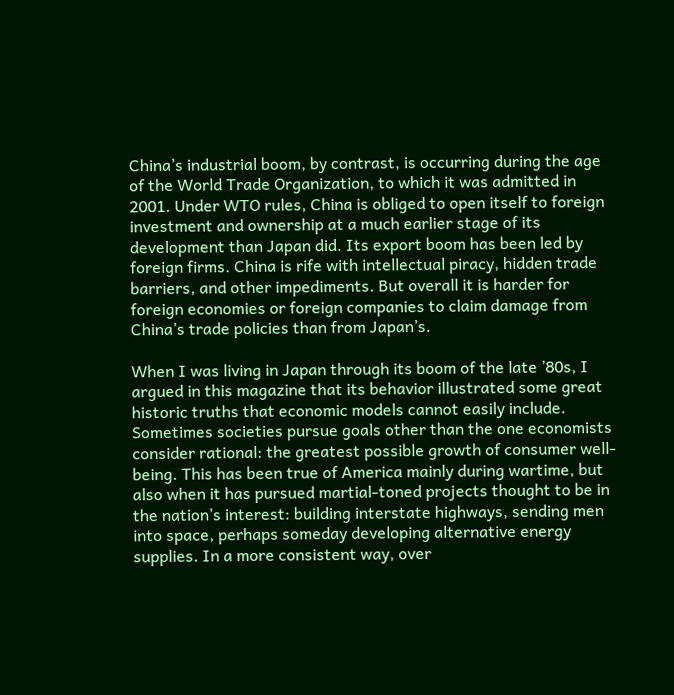China’s industrial boom, by contrast, is occurring during the age of the World Trade Organization, to which it was admitted in 2001. Under WTO rules, China is obliged to open itself to foreign investment and ownership at a much earlier stage of its development than Japan did. Its export boom has been led by foreign firms. China is rife with intellectual piracy, hidden trade barriers, and other impediments. But overall it is harder for foreign economies or foreign companies to claim damage from China’s trade policies than from Japan’s.

When I was living in Japan through its boom of the late ’80s, I argued in this magazine that its behavior illustrated some great historic truths that economic models cannot easily include. Sometimes societies pursue goals other than the one economists consider rational: the greatest possible growth of consumer well-being. This has been true of America mainly during wartime, but also when it has pursued martial-toned projects thought to be in the nation’s interest: building interstate highways, sending men into space, perhaps someday developing alternative energy supplies. In a more consistent way, over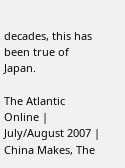decades, this has been true of Japan.

The Atlantic Online | July/August 2007 | China Makes, The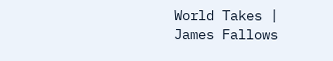World Takes | James Fallows